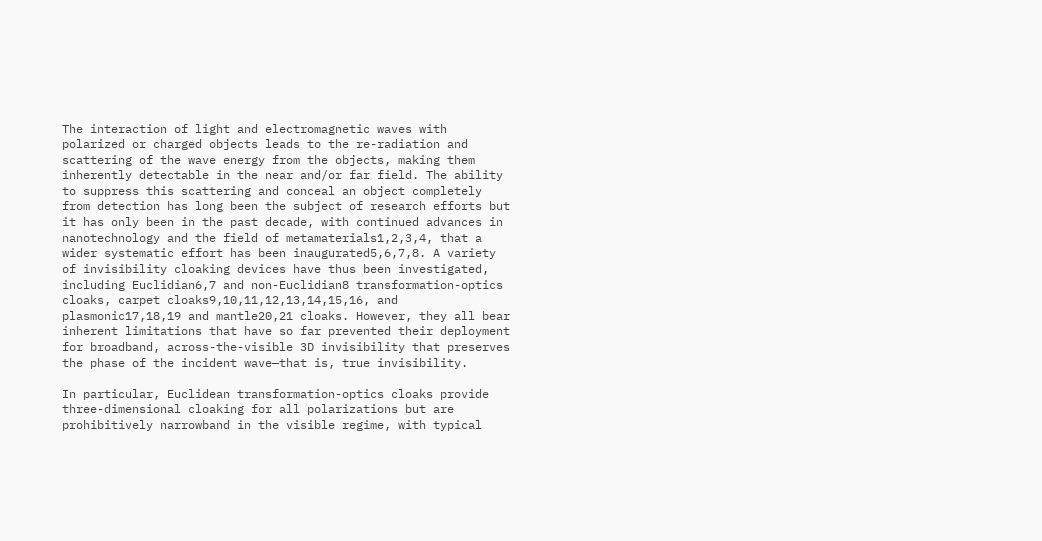The interaction of light and electromagnetic waves with polarized or charged objects leads to the re-radiation and scattering of the wave energy from the objects, making them inherently detectable in the near and/or far field. The ability to suppress this scattering and conceal an object completely from detection has long been the subject of research efforts but it has only been in the past decade, with continued advances in nanotechnology and the field of metamaterials1,2,3,4, that a wider systematic effort has been inaugurated5,6,7,8. A variety of invisibility cloaking devices have thus been investigated, including Euclidian6,7 and non-Euclidian8 transformation-optics cloaks, carpet cloaks9,10,11,12,13,14,15,16, and plasmonic17,18,19 and mantle20,21 cloaks. However, they all bear inherent limitations that have so far prevented their deployment for broadband, across-the-visible 3D invisibility that preserves the phase of the incident wave—that is, true invisibility.

In particular, Euclidean transformation-optics cloaks provide three-dimensional cloaking for all polarizations but are prohibitively narrowband in the visible regime, with typical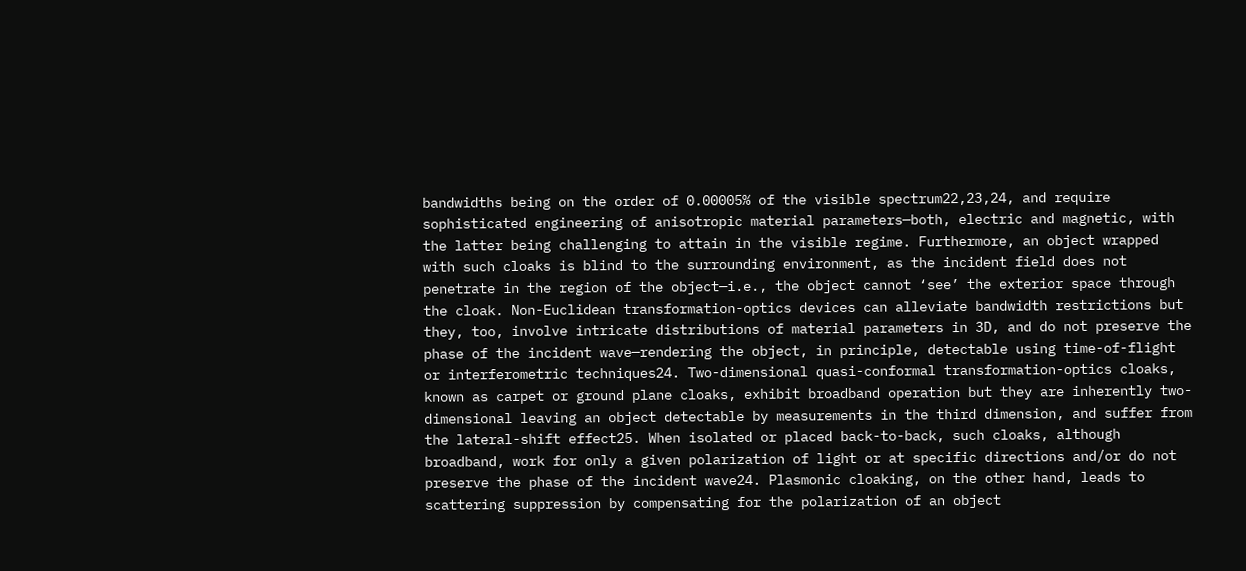bandwidths being on the order of 0.00005% of the visible spectrum22,23,24, and require sophisticated engineering of anisotropic material parameters—both, electric and magnetic, with the latter being challenging to attain in the visible regime. Furthermore, an object wrapped with such cloaks is blind to the surrounding environment, as the incident field does not penetrate in the region of the object—i.e., the object cannot ‘see’ the exterior space through the cloak. Non-Euclidean transformation-optics devices can alleviate bandwidth restrictions but they, too, involve intricate distributions of material parameters in 3D, and do not preserve the phase of the incident wave—rendering the object, in principle, detectable using time-of-flight or interferometric techniques24. Two-dimensional quasi-conformal transformation-optics cloaks, known as carpet or ground plane cloaks, exhibit broadband operation but they are inherently two-dimensional leaving an object detectable by measurements in the third dimension, and suffer from the lateral-shift effect25. When isolated or placed back-to-back, such cloaks, although broadband, work for only a given polarization of light or at specific directions and/or do not preserve the phase of the incident wave24. Plasmonic cloaking, on the other hand, leads to scattering suppression by compensating for the polarization of an object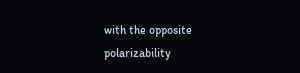with the opposite polarizability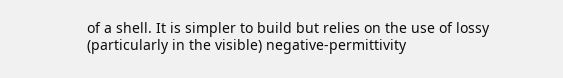of a shell. It is simpler to build but relies on the use of lossy (particularly in the visible) negative-permittivity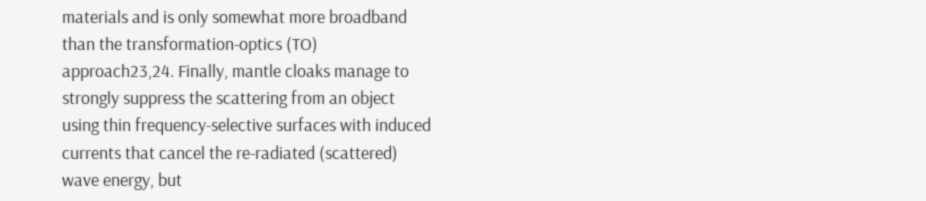materials and is only somewhat more broadband than the transformation-optics (TO) approach23,24. Finally, mantle cloaks manage to strongly suppress the scattering from an object using thin frequency-selective surfaces with induced currents that cancel the re-radiated (scattered) wave energy, but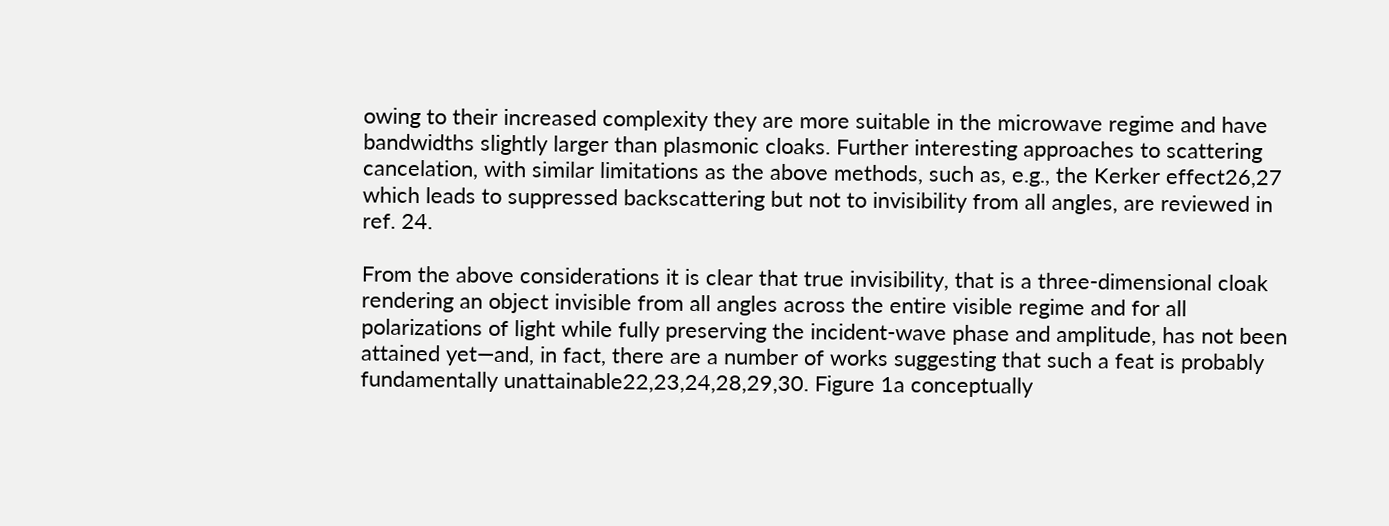owing to their increased complexity they are more suitable in the microwave regime and have bandwidths slightly larger than plasmonic cloaks. Further interesting approaches to scattering cancelation, with similar limitations as the above methods, such as, e.g., the Kerker effect26,27 which leads to suppressed backscattering but not to invisibility from all angles, are reviewed in ref. 24.

From the above considerations it is clear that true invisibility, that is a three-dimensional cloak rendering an object invisible from all angles across the entire visible regime and for all polarizations of light while fully preserving the incident-wave phase and amplitude, has not been attained yet—and, in fact, there are a number of works suggesting that such a feat is probably fundamentally unattainable22,23,24,28,29,30. Figure 1a conceptually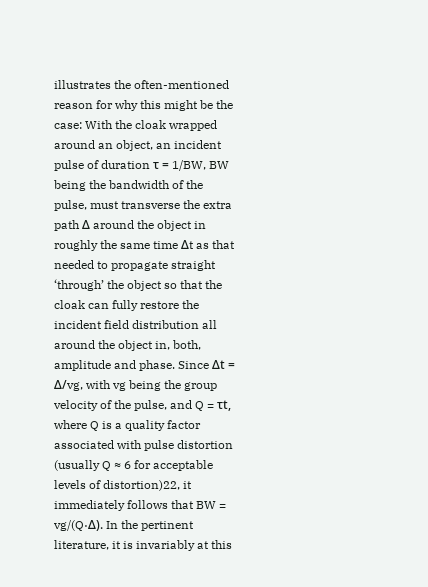illustrates the often-mentioned reason for why this might be the case: With the cloak wrapped around an object, an incident pulse of duration τ = 1/BW, BW being the bandwidth of the pulse, must transverse the extra path Δ around the object in roughly the same time Δt as that needed to propagate straight ‘through’ the object so that the cloak can fully restore the incident field distribution all around the object in, both, amplitude and phase. Since Δt = Δ/vg, with vg being the group velocity of the pulse, and Q = τt, where Q is a quality factor associated with pulse distortion (usually Q ≈ 6 for acceptable levels of distortion)22, it immediately follows that BW = vg/(Q·Δ). In the pertinent literature, it is invariably at this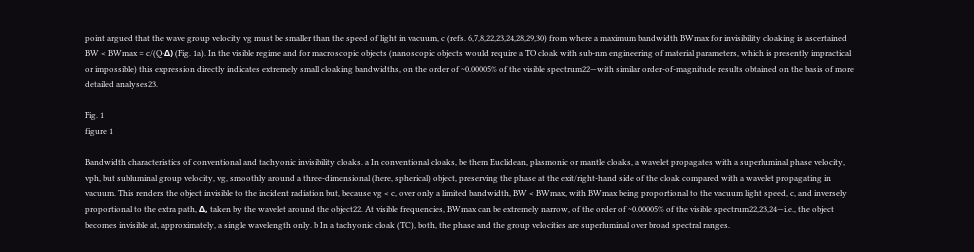point argued that the wave group velocity vg must be smaller than the speed of light in vacuum, c (refs. 6,7,8,22,23,24,28,29,30) from where a maximum bandwidth BWmax for invisibility cloaking is ascertained BW < BWmax = c/(Q·Δ) (Fig. 1a). In the visible regime and for macroscopic objects (nanoscopic objects would require a TO cloak with sub-nm engineering of material parameters, which is presently impractical or impossible) this expression directly indicates extremely small cloaking bandwidths, on the order of ~0.00005% of the visible spectrum22—with similar order-of-magnitude results obtained on the basis of more detailed analyses23.

Fig. 1
figure 1

Bandwidth characteristics of conventional and tachyonic invisibility cloaks. a In conventional cloaks, be them Euclidean, plasmonic or mantle cloaks, a wavelet propagates with a superluminal phase velocity, vph, but subluminal group velocity, vg, smoothly around a three-dimensional (here, spherical) object, preserving the phase at the exit/right-hand side of the cloak compared with a wavelet propagating in vacuum. This renders the object invisible to the incident radiation but, because vg < c, over only a limited bandwidth, BW < BWmax, with BWmax being proportional to the vacuum light speed, c, and inversely proportional to the extra path, Δ, taken by the wavelet around the object22. At visible frequencies, BWmax can be extremely narrow, of the order of ~0.00005% of the visible spectrum22,23,24—i.e., the object becomes invisible at, approximately, a single wavelength only. b In a tachyonic cloak (TC), both, the phase and the group velocities are superluminal over broad spectral ranges.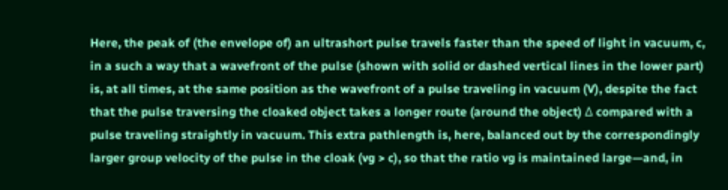Here, the peak of (the envelope of) an ultrashort pulse travels faster than the speed of light in vacuum, c, in a such a way that a wavefront of the pulse (shown with solid or dashed vertical lines in the lower part) is, at all times, at the same position as the wavefront of a pulse traveling in vacuum (V), despite the fact that the pulse traversing the cloaked object takes a longer route (around the object) Δ compared with a pulse traveling straightly in vacuum. This extra pathlength is, here, balanced out by the correspondingly larger group velocity of the pulse in the cloak (vg > c), so that the ratio vg is maintained large—and, in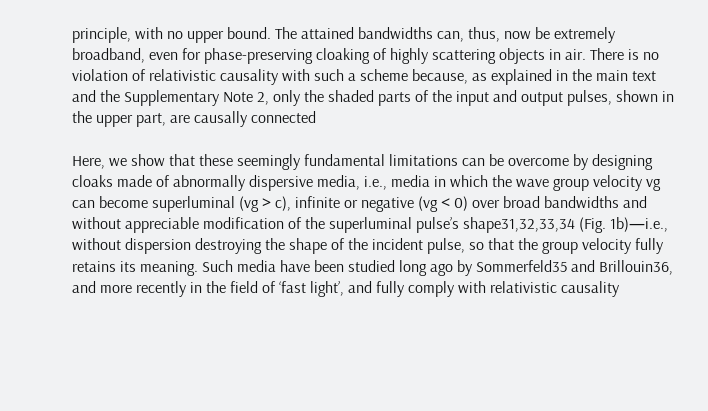principle, with no upper bound. The attained bandwidths can, thus, now be extremely broadband, even for phase-preserving cloaking of highly scattering objects in air. There is no violation of relativistic causality with such a scheme because, as explained in the main text and the Supplementary Note 2, only the shaded parts of the input and output pulses, shown in the upper part, are causally connected

Here, we show that these seemingly fundamental limitations can be overcome by designing cloaks made of abnormally dispersive media, i.e., media in which the wave group velocity vg can become superluminal (vg > c), infinite or negative (vg < 0) over broad bandwidths and without appreciable modification of the superluminal pulse’s shape31,32,33,34 (Fig. 1b)—i.e., without dispersion destroying the shape of the incident pulse, so that the group velocity fully retains its meaning. Such media have been studied long ago by Sommerfeld35 and Brillouin36, and more recently in the field of ‘fast light’, and fully comply with relativistic causality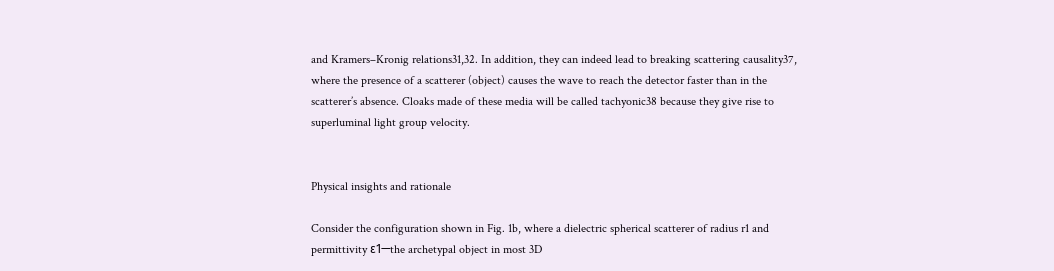and Kramers–Kronig relations31,32. In addition, they can indeed lead to breaking scattering causality37, where the presence of a scatterer (object) causes the wave to reach the detector faster than in the scatterer’s absence. Cloaks made of these media will be called tachyonic38 because they give rise to superluminal light group velocity.


Physical insights and rationale

Consider the configuration shown in Fig. 1b, where a dielectric spherical scatterer of radius r1 and permittivity ε1—the archetypal object in most 3D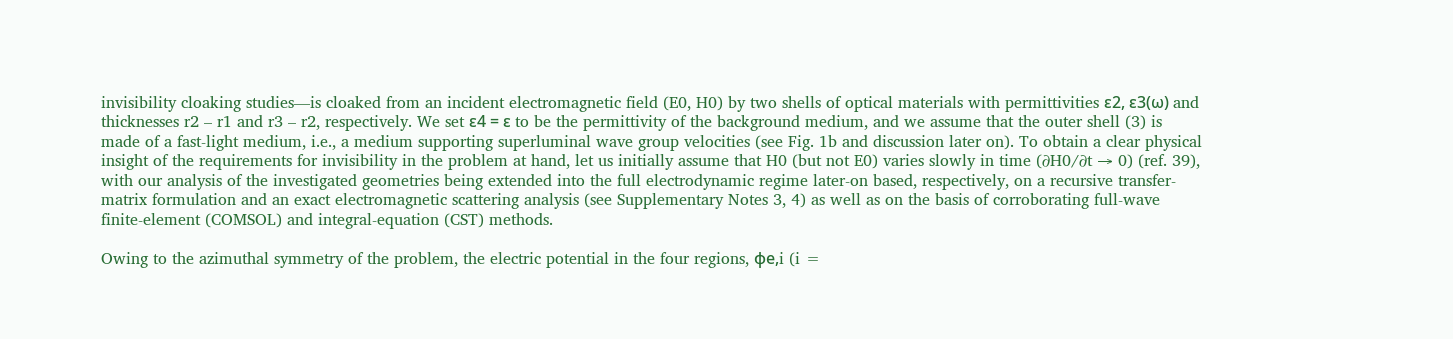invisibility cloaking studies—is cloaked from an incident electromagnetic field (E0, H0) by two shells of optical materials with permittivities ε2, ε3(ω) and thicknesses r2 – r1 and r3 – r2, respectively. We set ε4 = ε to be the permittivity of the background medium, and we assume that the outer shell (3) is made of a fast-light medium, i.e., a medium supporting superluminal wave group velocities (see Fig. 1b and discussion later on). To obtain a clear physical insight of the requirements for invisibility in the problem at hand, let us initially assume that H0 (but not E0) varies slowly in time (∂H0/∂t → 0) (ref. 39), with our analysis of the investigated geometries being extended into the full electrodynamic regime later-on based, respectively, on a recursive transfer-matrix formulation and an exact electromagnetic scattering analysis (see Supplementary Notes 3, 4) as well as on the basis of corroborating full-wave finite-element (COMSOL) and integral-equation (CST) methods.

Owing to the azimuthal symmetry of the problem, the electric potential in the four regions, ϕe,i (i =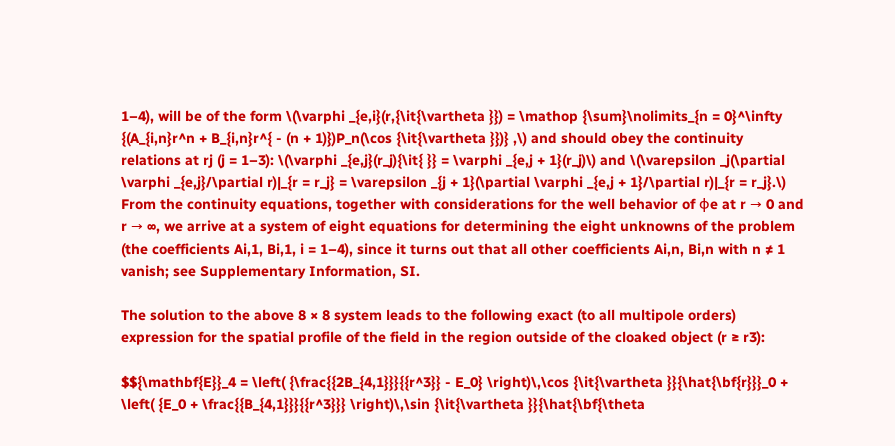1–4), will be of the form \(\varphi _{e,i}(r,{\it{\vartheta }}) = \mathop {\sum}\nolimits_{n = 0}^\infty {(A_{i,n}r^n + B_{i,n}r^{ - (n + 1)})P_n(\cos {\it{\vartheta }})} ,\) and should obey the continuity relations at rj (j = 1–3): \(\varphi _{e,j}(r_j){\it{ }} = \varphi _{e,j + 1}(r_j)\) and \(\varepsilon _j(\partial \varphi _{e,j}/\partial r)|_{r = r_j} = \varepsilon _{j + 1}(\partial \varphi _{e,j + 1}/\partial r)|_{r = r_j}.\) From the continuity equations, together with considerations for the well behavior of φe at r → 0 and r → ∞, we arrive at a system of eight equations for determining the eight unknowns of the problem (the coefficients Ai,1, Bi,1, i = 1–4), since it turns out that all other coefficients Ai,n, Bi,n with n ≠ 1 vanish; see Supplementary Information, SI.

The solution to the above 8 × 8 system leads to the following exact (to all multipole orders) expression for the spatial profile of the field in the region outside of the cloaked object (r ≥ r3):

$${\mathbf{E}}_4 = \left( {\frac{{2B_{4,1}}}{{r^3}} - E_0} \right)\,\cos {\it{\vartheta }}{\hat{\bf{r}}}_0 + \left( {E_0 + \frac{{B_{4,1}}}{{r^3}}} \right)\,\sin {\it{\vartheta }}{\hat{\bf{\theta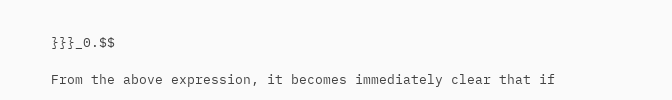}}}_0.$$

From the above expression, it becomes immediately clear that if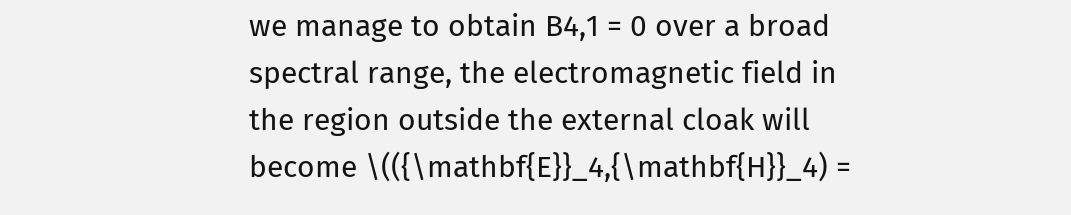we manage to obtain B4,1 = 0 over a broad spectral range, the electromagnetic field in the region outside the external cloak will become \(({\mathbf{E}}_4,{\mathbf{H}}_4) =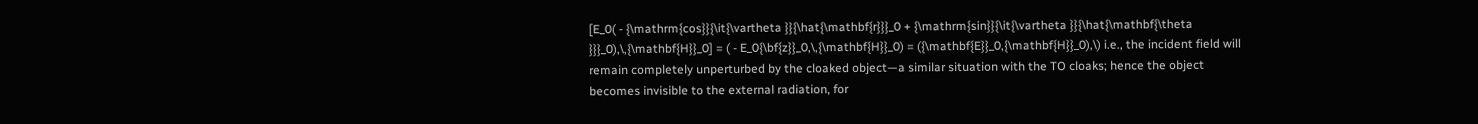[E_0( - {\mathrm{cos}}{\it{\vartheta }}{\hat{\mathbf{r}}}_0 + {\mathrm{sin}}{\it{\vartheta }}{\hat{\mathbf{\theta }}}_0),\,{\mathbf{H}}_0] = ( - E_0{\bf{z}}_0,\,{\mathbf{H}}_0) = ({\mathbf{E}}_0,{\mathbf{H}}_0),\) i.e., the incident field will remain completely unperturbed by the cloaked object—a similar situation with the TO cloaks; hence the object becomes invisible to the external radiation, for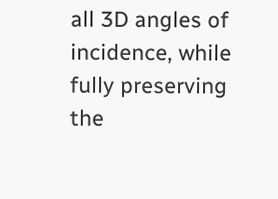all 3D angles of incidence, while fully preserving the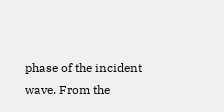phase of the incident wave. From the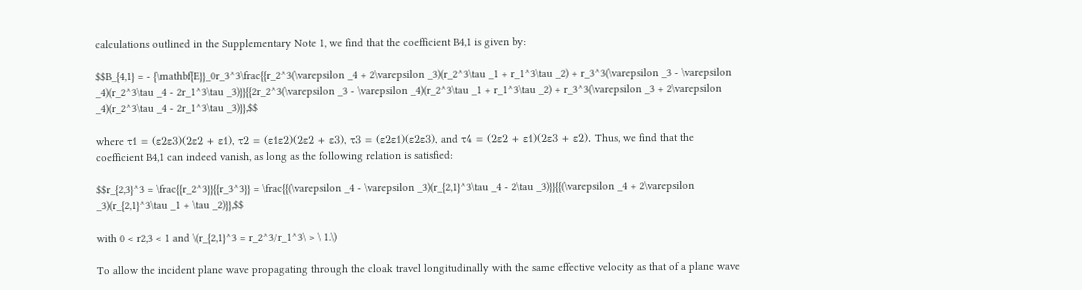calculations outlined in the Supplementary Note 1, we find that the coefficient B4,1 is given by:

$$B_{4,1} = - {\mathbf{E}}_0r_3^3\frac{{r_2^3(\varepsilon _4 + 2\varepsilon _3)(r_2^3\tau _1 + r_1^3\tau _2) + r_3^3(\varepsilon _3 - \varepsilon _4)(r_2^3\tau _4 - 2r_1^3\tau _3)}}{{2r_2^3(\varepsilon _3 - \varepsilon _4)(r_2^3\tau _1 + r_1^3\tau _2) + r_3^3(\varepsilon _3 + 2\varepsilon _4)(r_2^3\tau _4 - 2r_1^3\tau _3)}},$$

where τ1 = (ε2ε3)(2ε2 + ε1), τ2 = (ε1ε2)(2ε2 + ε3), τ3 = (ε2ε1)(ε2ε3), and τ4 = (2ε2 + ε1)(2ε3 + ε2). Thus, we find that the coefficient B4,1 can indeed vanish, as long as the following relation is satisfied:

$$r_{2,3}^3 = \frac{{r_2^3}}{{r_3^3}} = \frac{{(\varepsilon _4 - \varepsilon _3)(r_{2,1}^3\tau _4 - 2\tau _3)}}{{(\varepsilon _4 + 2\varepsilon _3)(r_{2,1}^3\tau _1 + \tau _2)}},$$

with 0 < r2,3 < 1 and \(r_{2,1}^3 = r_2^3/r_1^3\ > \ 1.\)

To allow the incident plane wave propagating through the cloak travel longitudinally with the same effective velocity as that of a plane wave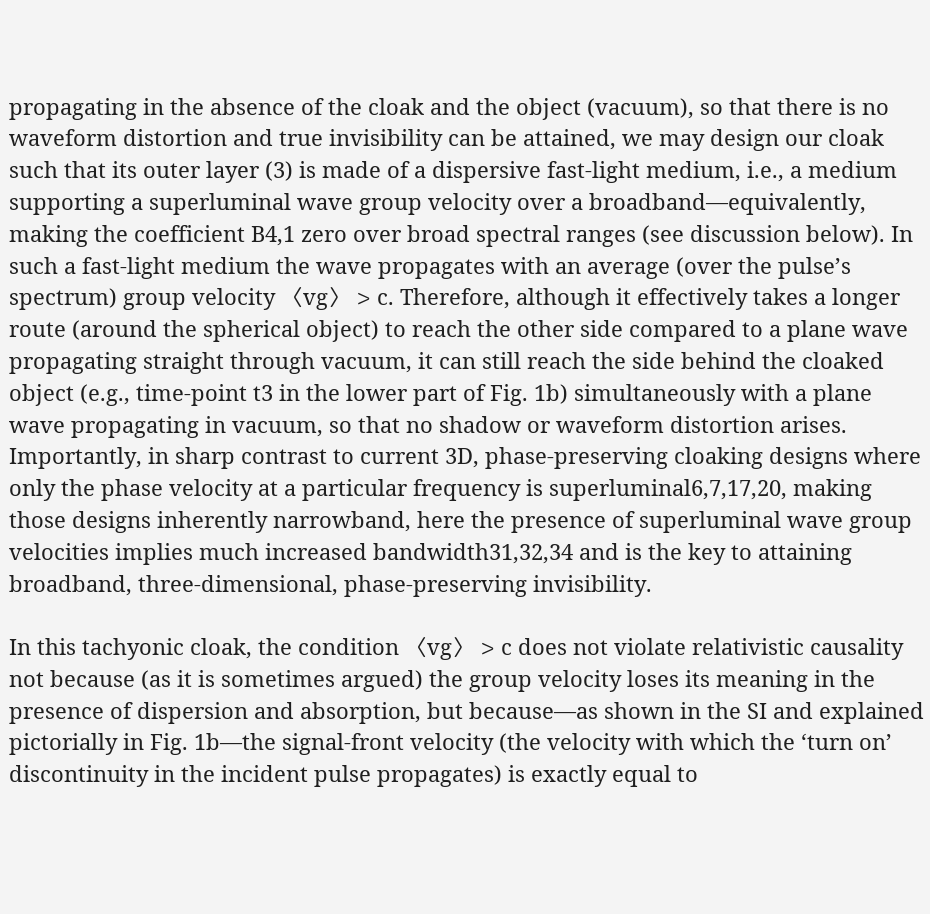propagating in the absence of the cloak and the object (vacuum), so that there is no waveform distortion and true invisibility can be attained, we may design our cloak such that its outer layer (3) is made of a dispersive fast-light medium, i.e., a medium supporting a superluminal wave group velocity over a broadband—equivalently, making the coefficient B4,1 zero over broad spectral ranges (see discussion below). In such a fast-light medium the wave propagates with an average (over the pulse’s spectrum) group velocity 〈vg〉 > c. Therefore, although it effectively takes a longer route (around the spherical object) to reach the other side compared to a plane wave propagating straight through vacuum, it can still reach the side behind the cloaked object (e.g., time-point t3 in the lower part of Fig. 1b) simultaneously with a plane wave propagating in vacuum, so that no shadow or waveform distortion arises. Importantly, in sharp contrast to current 3D, phase-preserving cloaking designs where only the phase velocity at a particular frequency is superluminal6,7,17,20, making those designs inherently narrowband, here the presence of superluminal wave group velocities implies much increased bandwidth31,32,34 and is the key to attaining broadband, three-dimensional, phase-preserving invisibility.

In this tachyonic cloak, the condition 〈vg〉 > c does not violate relativistic causality not because (as it is sometimes argued) the group velocity loses its meaning in the presence of dispersion and absorption, but because—as shown in the SI and explained pictorially in Fig. 1b—the signal-front velocity (the velocity with which the ‘turn on’ discontinuity in the incident pulse propagates) is exactly equal to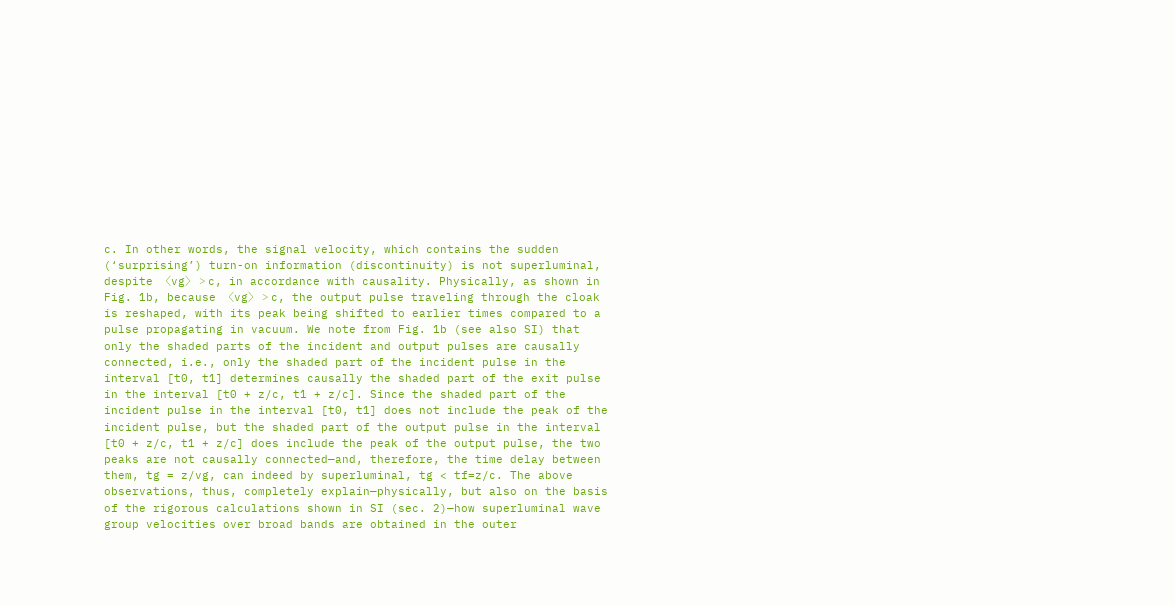c. In other words, the signal velocity, which contains the sudden (‘surprising’) turn-on information (discontinuity) is not superluminal, despite 〈vg〉 > c, in accordance with causality. Physically, as shown in Fig. 1b, because 〈vg〉 > c, the output pulse traveling through the cloak is reshaped, with its peak being shifted to earlier times compared to a pulse propagating in vacuum. We note from Fig. 1b (see also SI) that only the shaded parts of the incident and output pulses are causally connected, i.e., only the shaded part of the incident pulse in the interval [t0, t1] determines causally the shaded part of the exit pulse in the interval [t0 + z/c, t1 + z/c]. Since the shaded part of the incident pulse in the interval [t0, t1] does not include the peak of the incident pulse, but the shaded part of the output pulse in the interval [t0 + z/c, t1 + z/c] does include the peak of the output pulse, the two peaks are not causally connected—and, therefore, the time delay between them, tg = z/vg, can indeed by superluminal, tg < tf=z/c. The above observations, thus, completely explain—physically, but also on the basis of the rigorous calculations shown in SI (sec. 2)—how superluminal wave group velocities over broad bands are obtained in the outer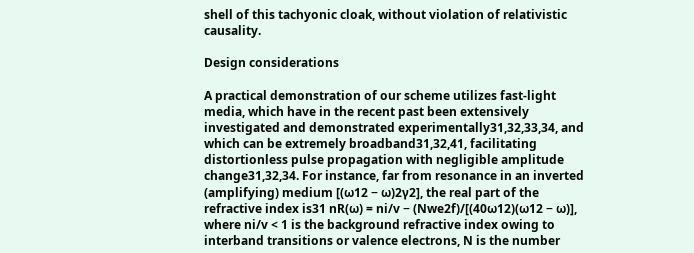shell of this tachyonic cloak, without violation of relativistic causality.

Design considerations

A practical demonstration of our scheme utilizes fast-light media, which have in the recent past been extensively investigated and demonstrated experimentally31,32,33,34, and which can be extremely broadband31,32,41, facilitating distortionless pulse propagation with negligible amplitude change31,32,34. For instance, far from resonance in an inverted (amplifying) medium [(ω12 − ω)2γ2], the real part of the refractive index is31 nR(ω) = ni/v − (Nwe2f)/[(40ω12)(ω12 − ω)], where ni/v < 1 is the background refractive index owing to interband transitions or valence electrons, N is the number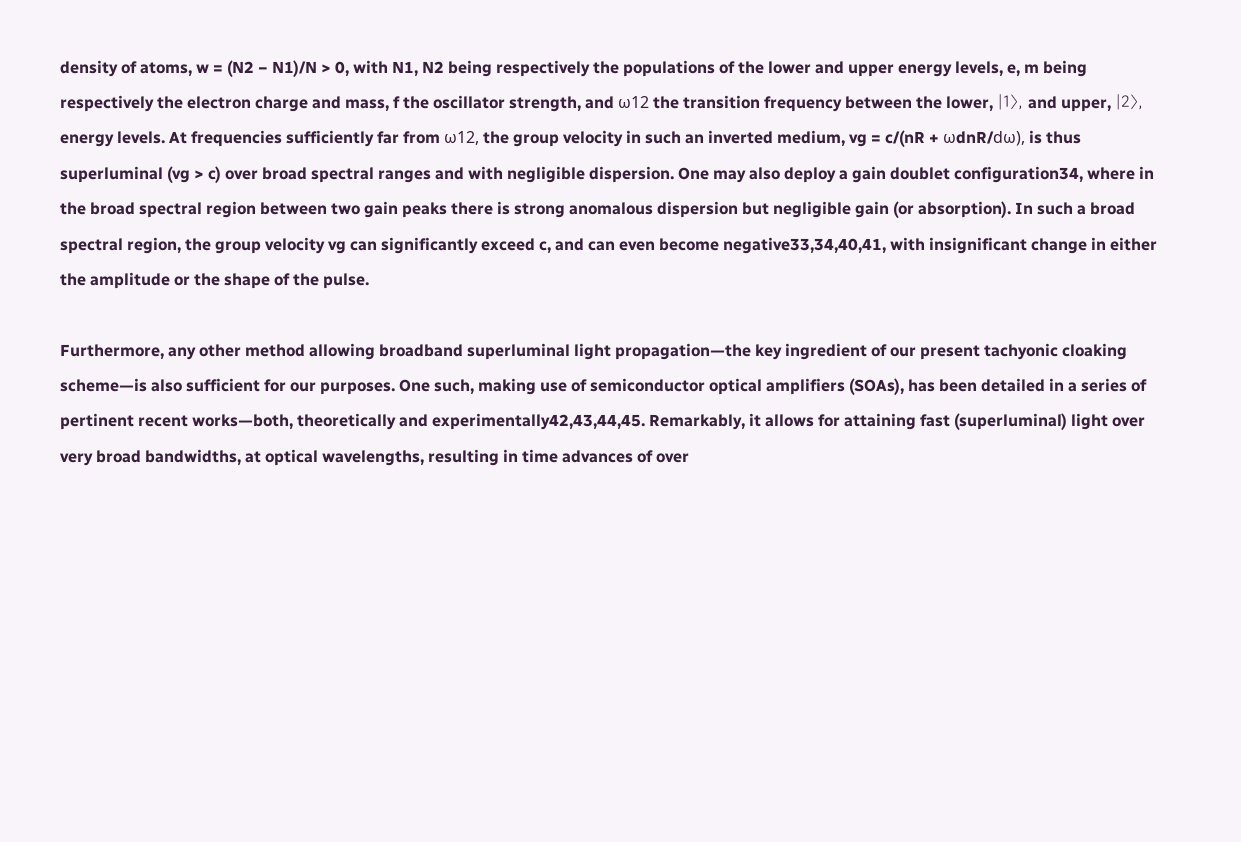density of atoms, w = (N2 − N1)/N > 0, with N1, N2 being respectively the populations of the lower and upper energy levels, e, m being respectively the electron charge and mass, f the oscillator strength, and ω12 the transition frequency between the lower, |1〉, and upper, |2〉, energy levels. At frequencies sufficiently far from ω12, the group velocity in such an inverted medium, vg = c/(nR + ωdnR/dω), is thus superluminal (vg > c) over broad spectral ranges and with negligible dispersion. One may also deploy a gain doublet configuration34, where in the broad spectral region between two gain peaks there is strong anomalous dispersion but negligible gain (or absorption). In such a broad spectral region, the group velocity vg can significantly exceed c, and can even become negative33,34,40,41, with insignificant change in either the amplitude or the shape of the pulse.

Furthermore, any other method allowing broadband superluminal light propagation—the key ingredient of our present tachyonic cloaking scheme—is also sufficient for our purposes. One such, making use of semiconductor optical amplifiers (SOAs), has been detailed in a series of pertinent recent works—both, theoretically and experimentally42,43,44,45. Remarkably, it allows for attaining fast (superluminal) light over very broad bandwidths, at optical wavelengths, resulting in time advances of over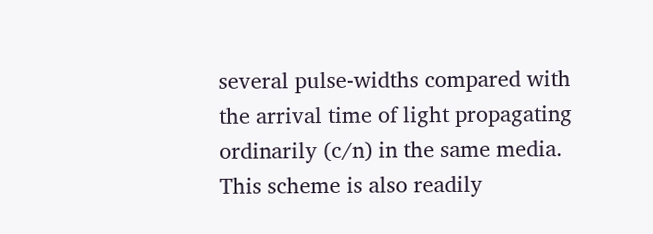several pulse-widths compared with the arrival time of light propagating ordinarily (c/n) in the same media. This scheme is also readily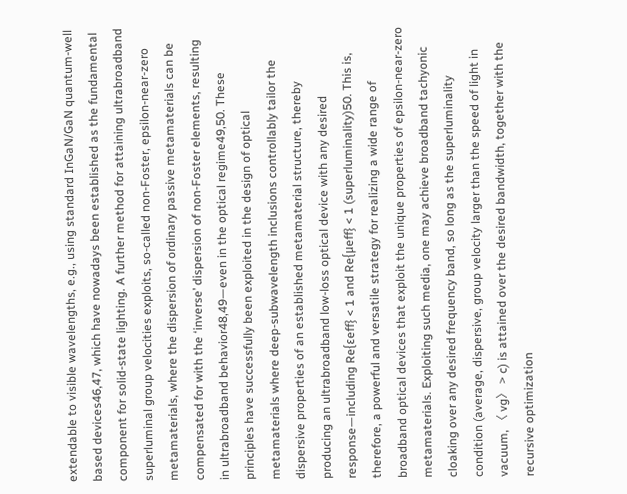extendable to visible wavelengths, e.g., using standard InGaN/GaN quantum-well based devices46,47, which have nowadays been established as the fundamental component for solid-state lighting. A further method for attaining ultrabroadband superluminal group velocities exploits, so-called non-Foster, epsilon-near-zero metamaterials, where the dispersion of ordinary passive metamaterials can be compensated for with the ‘inverse’ dispersion of non-Foster elements, resulting in ultrabroadband behavior48,49—even in the optical regime49,50. These principles have successfully been exploited in the design of optical metamaterials where deep-subwavelength inclusions controllably tailor the dispersive properties of an established metamaterial structure, thereby producing an ultrabroadband low-loss optical device with any desired response—including Re{εeff} < 1 and Re{μeff} < 1 (superluminality)50. This is, therefore, a powerful and versatile strategy for realizing a wide range of broadband optical devices that exploit the unique properties of epsilon-near-zero metamaterials. Exploiting such media, one may achieve broadband tachyonic cloaking over any desired frequency band, so long as the superluminality condition (average, dispersive, group velocity larger than the speed of light in vacuum, 〈 vg〉 > c) is attained over the desired bandwidth, together with the recursive optimization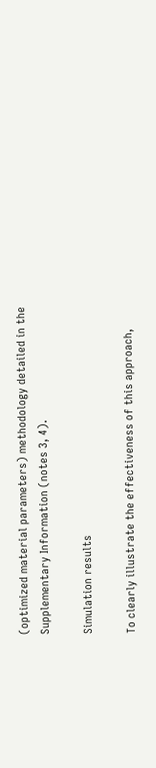(optimized material parameters) methodology detailed in the Supplementary Information (notes 3, 4).

Simulation results

To clearly illustrate the effectiveness of this approach,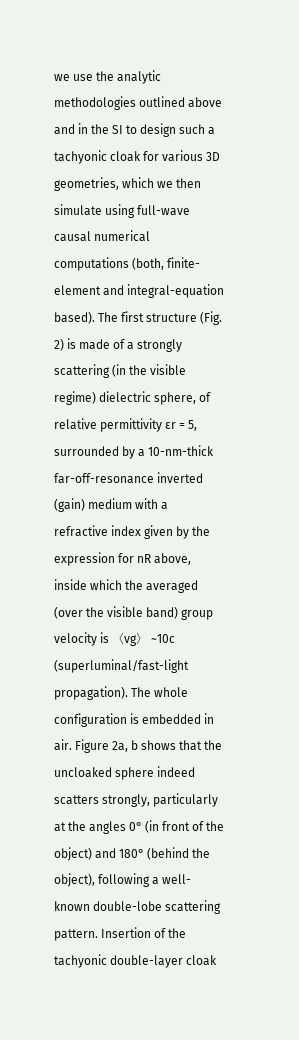we use the analytic methodologies outlined above and in the SI to design such a tachyonic cloak for various 3D geometries, which we then simulate using full-wave causal numerical computations (both, finite-element and integral-equation based). The first structure (Fig. 2) is made of a strongly scattering (in the visible regime) dielectric sphere, of relative permittivity εr = 5, surrounded by a 10-nm-thick far-off-resonance inverted (gain) medium with a refractive index given by the expression for nR above, inside which the averaged (over the visible band) group velocity is 〈vg〉 ~10c (superluminal/fast-light propagation). The whole configuration is embedded in air. Figure 2a, b shows that the uncloaked sphere indeed scatters strongly, particularly at the angles 0° (in front of the object) and 180° (behind the object), following a well-known double-lobe scattering pattern. Insertion of the tachyonic double-layer cloak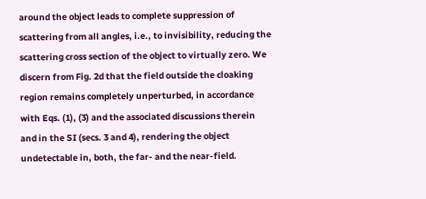around the object leads to complete suppression of scattering from all angles, i.e., to invisibility, reducing the scattering cross section of the object to virtually zero. We discern from Fig. 2d that the field outside the cloaking region remains completely unperturbed, in accordance with Eqs. (1), (3) and the associated discussions therein and in the SI (secs. 3 and 4), rendering the object undetectable in, both, the far- and the near-field.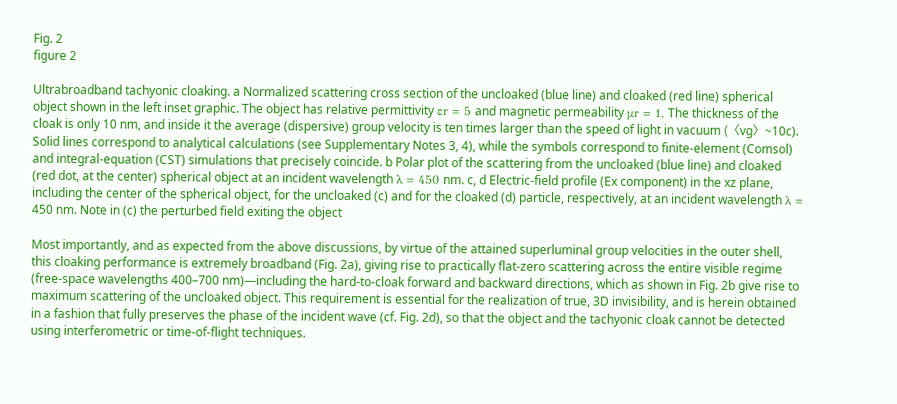Fig. 2
figure 2

Ultrabroadband tachyonic cloaking. a Normalized scattering cross section of the uncloaked (blue line) and cloaked (red line) spherical object shown in the left inset graphic. The object has relative permittivity εr = 5 and magnetic permeability μr = 1. The thickness of the cloak is only 10 nm, and inside it the average (dispersive) group velocity is ten times larger than the speed of light in vacuum (〈vg〉~10c). Solid lines correspond to analytical calculations (see Supplementary Notes 3, 4), while the symbols correspond to finite-element (Comsol) and integral-equation (CST) simulations that precisely coincide. b Polar plot of the scattering from the uncloaked (blue line) and cloaked (red dot, at the center) spherical object at an incident wavelength λ = 450 nm. c, d Electric-field profile (Ex component) in the xz plane, including the center of the spherical object, for the uncloaked (c) and for the cloaked (d) particle, respectively, at an incident wavelength λ = 450 nm. Note in (c) the perturbed field exiting the object

Most importantly, and as expected from the above discussions, by virtue of the attained superluminal group velocities in the outer shell, this cloaking performance is extremely broadband (Fig. 2a), giving rise to practically flat-zero scattering across the entire visible regime (free-space wavelengths 400–700 nm)—including the hard-to-cloak forward and backward directions, which as shown in Fig. 2b give rise to maximum scattering of the uncloaked object. This requirement is essential for the realization of true, 3D invisibility, and is herein obtained in a fashion that fully preserves the phase of the incident wave (cf. Fig. 2d), so that the object and the tachyonic cloak cannot be detected using interferometric or time-of-flight techniques.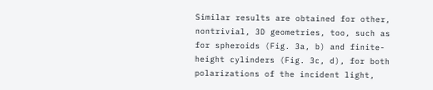Similar results are obtained for other, nontrivial, 3D geometries, too, such as for spheroids (Fig. 3a, b) and finite-height cylinders (Fig. 3c, d), for both polarizations of the incident light,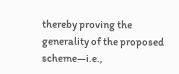thereby proving the generality of the proposed scheme—i.e.,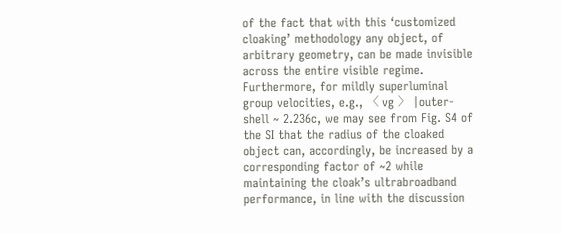of the fact that with this ‘customized cloaking’ methodology any object, of arbitrary geometry, can be made invisible across the entire visible regime. Furthermore, for mildly superluminal group velocities, e.g., 〈 vg 〉 |outer-shell ~ 2.236c, we may see from Fig. S4 of the SI that the radius of the cloaked object can, accordingly, be increased by a corresponding factor of ~2 while maintaining the cloak’s ultrabroadband performance, in line with the discussion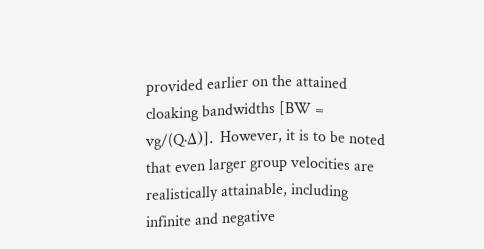provided earlier on the attained cloaking bandwidths [BW = vg/(Q·Δ)]. However, it is to be noted that even larger group velocities are realistically attainable, including infinite and negative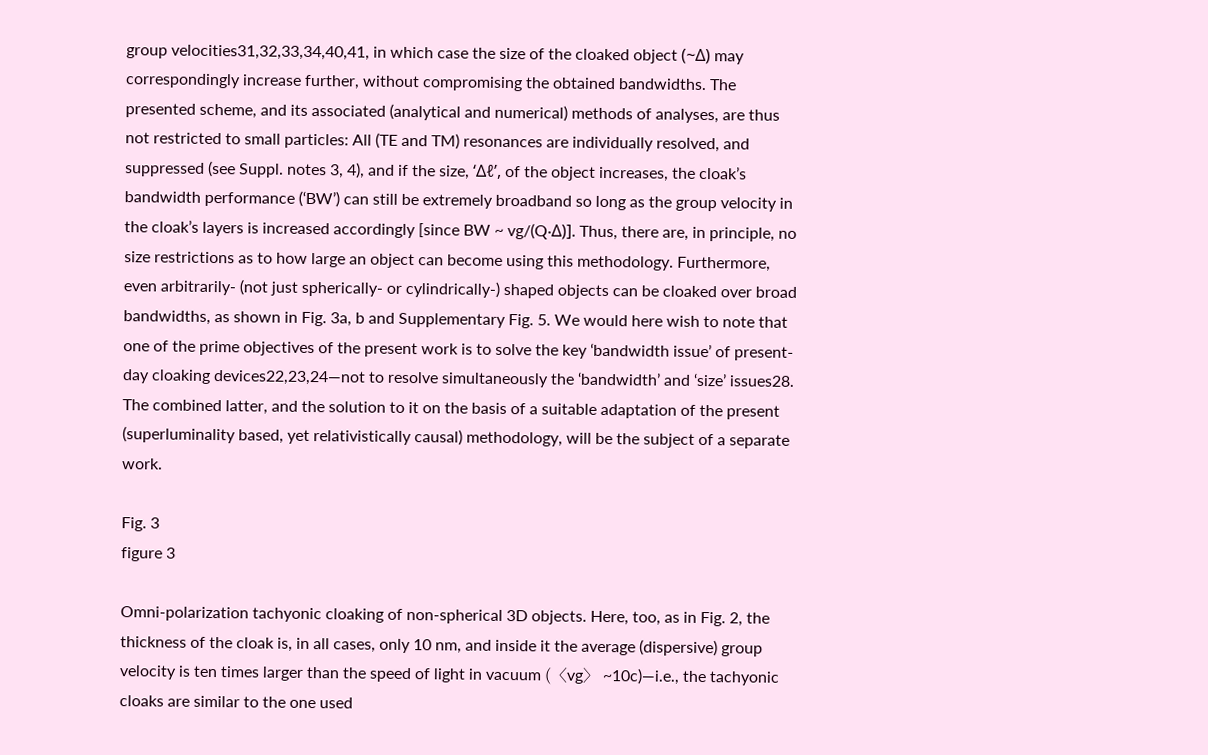group velocities31,32,33,34,40,41, in which case the size of the cloaked object (~Δ) may correspondingly increase further, without compromising the obtained bandwidths. The presented scheme, and its associated (analytical and numerical) methods of analyses, are thus not restricted to small particles: All (TE and TM) resonances are individually resolved, and suppressed (see Suppl. notes 3, 4), and if the size, ‘Δℓ’, of the object increases, the cloak’s bandwidth performance (‘BW’) can still be extremely broadband so long as the group velocity in the cloak’s layers is increased accordingly [since BW ~ vg/(Q·Δ)]. Thus, there are, in principle, no size restrictions as to how large an object can become using this methodology. Furthermore, even arbitrarily- (not just spherically- or cylindrically-) shaped objects can be cloaked over broad bandwidths, as shown in Fig. 3a, b and Supplementary Fig. 5. We would here wish to note that one of the prime objectives of the present work is to solve the key ‘bandwidth issue’ of present-day cloaking devices22,23,24—not to resolve simultaneously the ‘bandwidth’ and ‘size’ issues28. The combined latter, and the solution to it on the basis of a suitable adaptation of the present (superluminality based, yet relativistically causal) methodology, will be the subject of a separate work.

Fig. 3
figure 3

Omni-polarization tachyonic cloaking of non-spherical 3D objects. Here, too, as in Fig. 2, the thickness of the cloak is, in all cases, only 10 nm, and inside it the average (dispersive) group velocity is ten times larger than the speed of light in vacuum (〈vg〉 ~10c)—i.e., the tachyonic cloaks are similar to the one used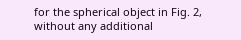for the spherical object in Fig. 2, without any additional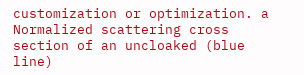customization or optimization. a Normalized scattering cross section of an uncloaked (blue line)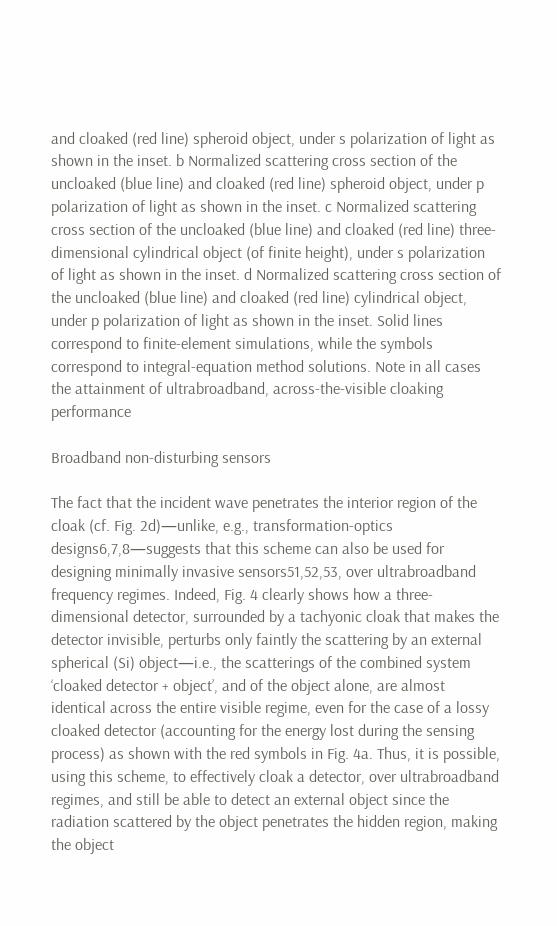and cloaked (red line) spheroid object, under s polarization of light as shown in the inset. b Normalized scattering cross section of the uncloaked (blue line) and cloaked (red line) spheroid object, under p polarization of light as shown in the inset. c Normalized scattering cross section of the uncloaked (blue line) and cloaked (red line) three-dimensional cylindrical object (of finite height), under s polarization of light as shown in the inset. d Normalized scattering cross section of the uncloaked (blue line) and cloaked (red line) cylindrical object, under p polarization of light as shown in the inset. Solid lines correspond to finite-element simulations, while the symbols correspond to integral-equation method solutions. Note in all cases the attainment of ultrabroadband, across-the-visible cloaking performance

Broadband non-disturbing sensors

The fact that the incident wave penetrates the interior region of the cloak (cf. Fig. 2d)—unlike, e.g., transformation-optics designs6,7,8—suggests that this scheme can also be used for designing minimally invasive sensors51,52,53, over ultrabroadband frequency regimes. Indeed, Fig. 4 clearly shows how a three-dimensional detector, surrounded by a tachyonic cloak that makes the detector invisible, perturbs only faintly the scattering by an external spherical (Si) object—i.e., the scatterings of the combined system ‘cloaked detector + object’, and of the object alone, are almost identical across the entire visible regime, even for the case of a lossy cloaked detector (accounting for the energy lost during the sensing process) as shown with the red symbols in Fig. 4a. Thus, it is possible, using this scheme, to effectively cloak a detector, over ultrabroadband regimes, and still be able to detect an external object since the radiation scattered by the object penetrates the hidden region, making the object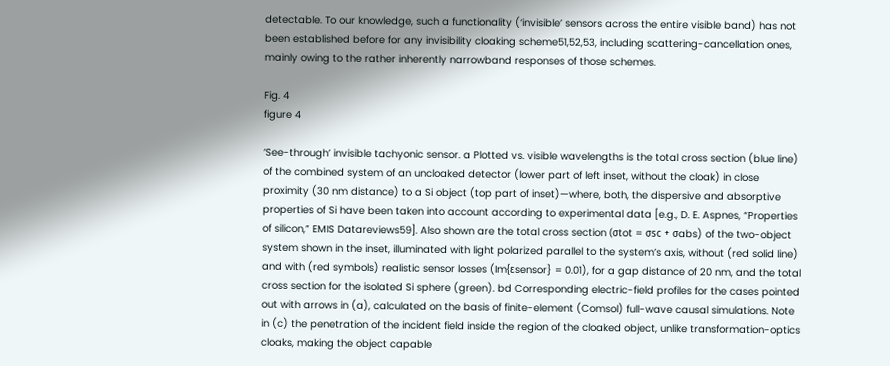detectable. To our knowledge, such a functionality (‘invisible’ sensors across the entire visible band) has not been established before for any invisibility cloaking scheme51,52,53, including scattering-cancellation ones, mainly owing to the rather inherently narrowband responses of those schemes.

Fig. 4
figure 4

‘See-through’ invisible tachyonic sensor. a Plotted vs. visible wavelengths is the total cross section (blue line) of the combined system of an uncloaked detector (lower part of left inset, without the cloak) in close proximity (30 nm distance) to a Si object (top part of inset)—where, both, the dispersive and absorptive properties of Si have been taken into account according to experimental data [e.g., D. E. Aspnes, “Properties of silicon,” EMIS Datareviews59]. Also shown are the total cross section (σtot = σsc + σabs) of the two-object system shown in the inset, illuminated with light polarized parallel to the system’s axis, without (red solid line) and with (red symbols) realistic sensor losses (Im{εsensor} = 0.01), for a gap distance of 20 nm, and the total cross section for the isolated Si sphere (green). bd Corresponding electric-field profiles for the cases pointed out with arrows in (a), calculated on the basis of finite-element (Comsol) full-wave causal simulations. Note in (c) the penetration of the incident field inside the region of the cloaked object, unlike transformation-optics cloaks, making the object capable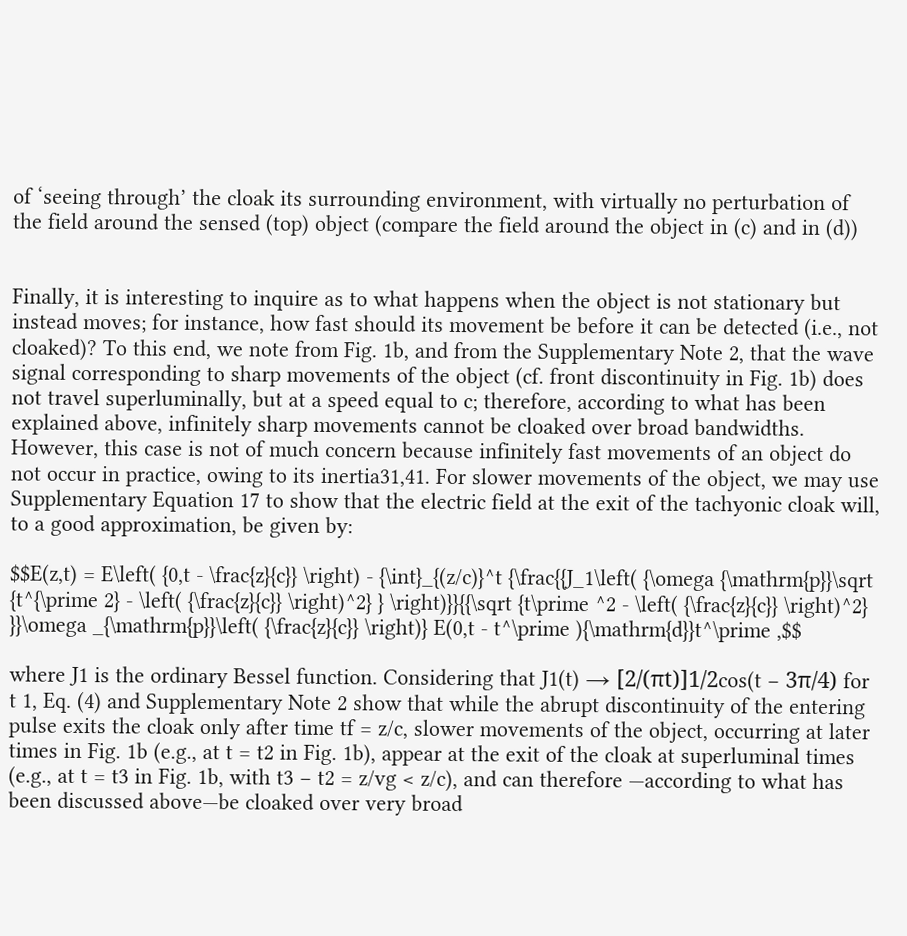of ‘seeing through’ the cloak its surrounding environment, with virtually no perturbation of the field around the sensed (top) object (compare the field around the object in (c) and in (d))


Finally, it is interesting to inquire as to what happens when the object is not stationary but instead moves; for instance, how fast should its movement be before it can be detected (i.e., not cloaked)? To this end, we note from Fig. 1b, and from the Supplementary Note 2, that the wave signal corresponding to sharp movements of the object (cf. front discontinuity in Fig. 1b) does not travel superluminally, but at a speed equal to c; therefore, according to what has been explained above, infinitely sharp movements cannot be cloaked over broad bandwidths. However, this case is not of much concern because infinitely fast movements of an object do not occur in practice, owing to its inertia31,41. For slower movements of the object, we may use Supplementary Equation 17 to show that the electric field at the exit of the tachyonic cloak will, to a good approximation, be given by:

$$E(z,t) = E\left( {0,t - \frac{z}{c}} \right) - {\int}_{(z/c)}^t {\frac{{J_1\left( {\omega {\mathrm{p}}\sqrt {t^{\prime 2} - \left( {\frac{z}{c}} \right)^2} } \right)}}{{\sqrt {t\prime ^2 - \left( {\frac{z}{c}} \right)^2} }}\omega _{\mathrm{p}}\left( {\frac{z}{c}} \right)} E(0,t - t^\prime ){\mathrm{d}}t^\prime ,$$

where J1 is the ordinary Bessel function. Considering that J1(t) → [2/(πt)]1/2cos(t − 3π/4) for t 1, Eq. (4) and Supplementary Note 2 show that while the abrupt discontinuity of the entering pulse exits the cloak only after time tf = z/c, slower movements of the object, occurring at later times in Fig. 1b (e.g., at t = t2 in Fig. 1b), appear at the exit of the cloak at superluminal times (e.g., at t = t3 in Fig. 1b, with t3 − t2 = z/vg < z/c), and can therefore —according to what has been discussed above—be cloaked over very broad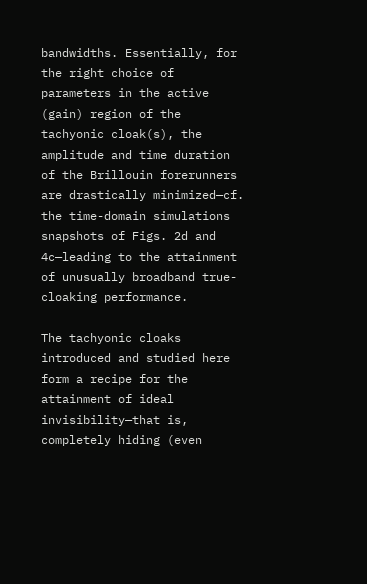bandwidths. Essentially, for the right choice of parameters in the active (gain) region of the tachyonic cloak(s), the amplitude and time duration of the Brillouin forerunners are drastically minimized—cf. the time-domain simulations snapshots of Figs. 2d and 4c—leading to the attainment of unusually broadband true-cloaking performance.

The tachyonic cloaks introduced and studied here form a recipe for the attainment of ideal invisibility—that is, completely hiding (even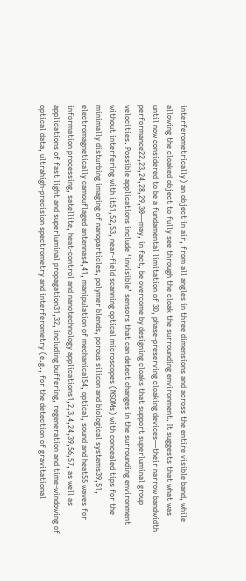interferometrically) an object in air, from all angles in three dimensions and across the entire visible band, while allowing the cloaked object to fully see through the cloak the surrounding environment. It suggests that what was until now considered to be a fundamental limitation of 3D, phase-preserving cloaking devices—their narrow bandwidth performance22,23,24,28,29,30—may, in fact, be overcome by designing cloaks that support superluminal group velocities. Possible applications include ‘invisible’ sensors that can detect changes in the surrounding environment without interfering with it51,52,53, near-field scanning optical microscopes (NSOMs) with concealed tips for the minimally disturbing imaging of nanoparticles, polymer blends, porous silicon and biological systems39,51, electromagnetically camouflaged antennas4,41, manipulation of mechanical54, optical, sound and heat55 waves for information processing, satellite, heat-control and nanotechnology applications1,2,3,4,24,39,56,57, as well as applications of fast light and superluminal propagation31,32, including buffering, regeneration and time-windowing of optical data, ultrahigh-precision spectrometry and interferometry (e.g., for the detection of gravitational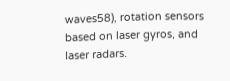waves58), rotation sensors based on laser gyros, and laser radars.